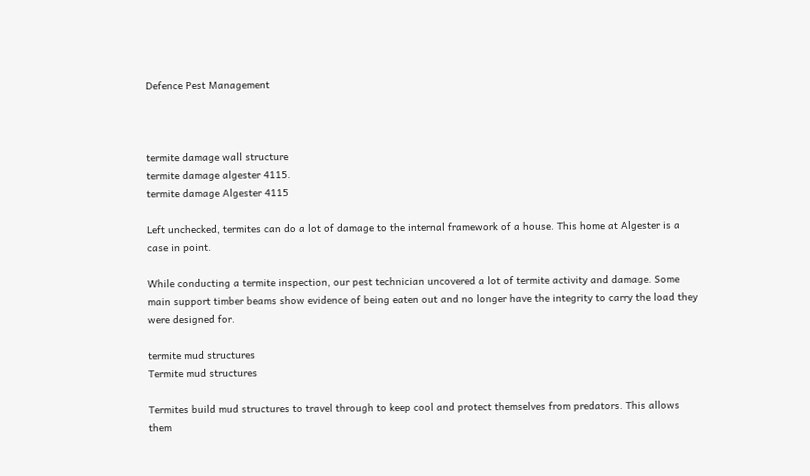Defence Pest Management



termite damage wall structure
termite damage algester 4115.
termite damage Algester 4115

Left unchecked, termites can do a lot of damage to the internal framework of a house. This home at Algester is a case in point.

While conducting a termite inspection, our pest technician uncovered a lot of termite activity and damage. Some main support timber beams show evidence of being eaten out and no longer have the integrity to carry the load they were designed for.

termite mud structures
Termite mud structures

Termites build mud structures to travel through to keep cool and protect themselves from predators. This allows them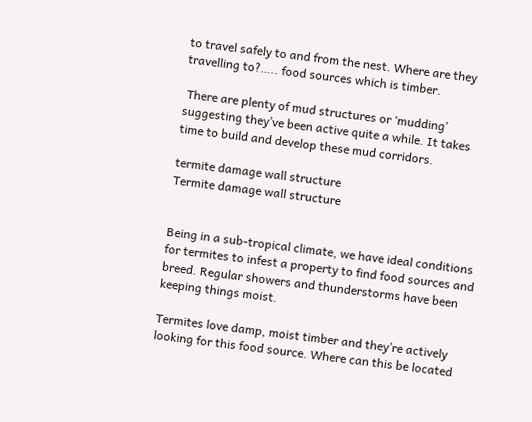to travel safely to and from the nest. Where are they travelling to?….. food sources which is timber.

 There are plenty of mud structures or ‘mudding’ suggesting they’ve been active quite a while. It takes time to build and develop these mud corridors.

termite damage wall structure
Termite damage wall structure


Being in a sub-tropical climate, we have ideal conditions for termites to infest a property to find food sources and breed. Regular showers and thunderstorms have been keeping things moist.

Termites love damp, moist timber and they’re actively looking for this food source. Where can this be located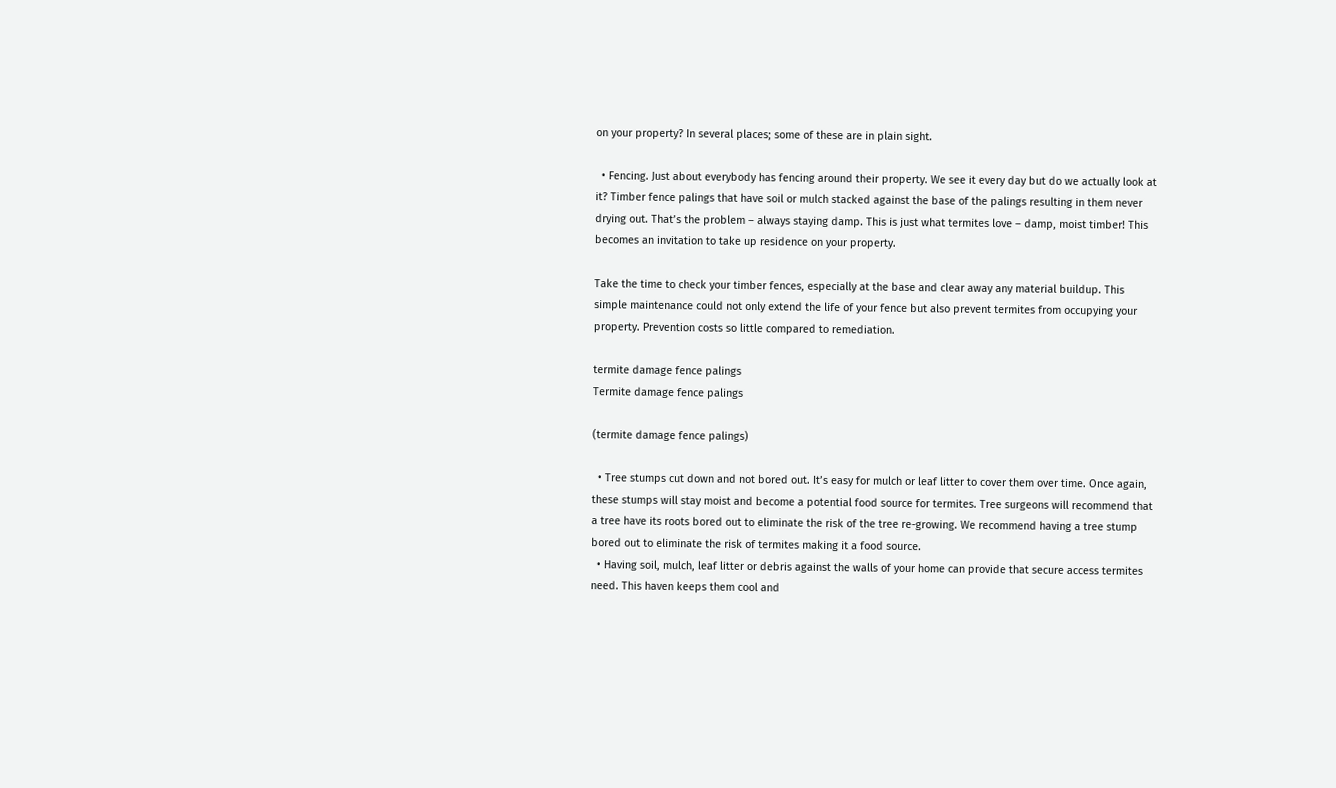on your property? In several places; some of these are in plain sight.

  • Fencing. Just about everybody has fencing around their property. We see it every day but do we actually look at it? Timber fence palings that have soil or mulch stacked against the base of the palings resulting in them never drying out. That’s the problem – always staying damp. This is just what termites love – damp, moist timber! This becomes an invitation to take up residence on your property.

Take the time to check your timber fences, especially at the base and clear away any material buildup. This simple maintenance could not only extend the life of your fence but also prevent termites from occupying your property. Prevention costs so little compared to remediation.

termite damage fence palings
Termite damage fence palings

(termite damage fence palings)

  • Tree stumps cut down and not bored out. It’s easy for mulch or leaf litter to cover them over time. Once again, these stumps will stay moist and become a potential food source for termites. Tree surgeons will recommend that a tree have its roots bored out to eliminate the risk of the tree re-growing. We recommend having a tree stump bored out to eliminate the risk of termites making it a food source.
  • Having soil, mulch, leaf litter or debris against the walls of your home can provide that secure access termites need. This haven keeps them cool and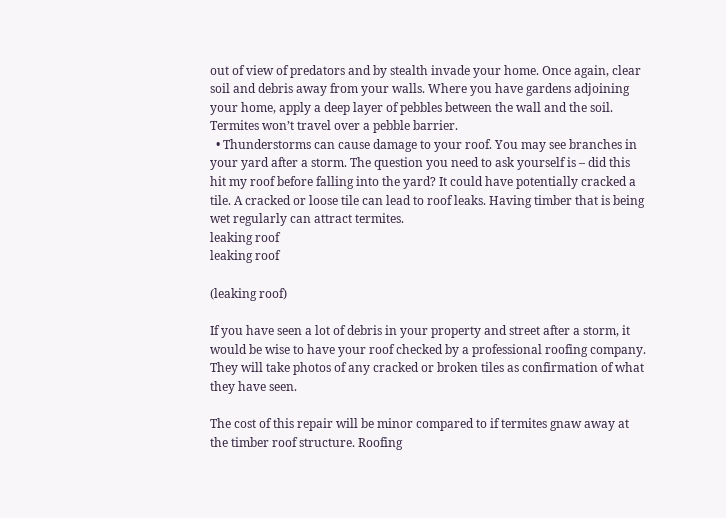out of view of predators and by stealth invade your home. Once again, clear soil and debris away from your walls. Where you have gardens adjoining your home, apply a deep layer of pebbles between the wall and the soil. Termites won’t travel over a pebble barrier.
  • Thunderstorms can cause damage to your roof. You may see branches in your yard after a storm. The question you need to ask yourself is – did this hit my roof before falling into the yard? It could have potentially cracked a tile. A cracked or loose tile can lead to roof leaks. Having timber that is being wet regularly can attract termites.
leaking roof
leaking roof

(leaking roof)

If you have seen a lot of debris in your property and street after a storm, it would be wise to have your roof checked by a professional roofing company. They will take photos of any cracked or broken tiles as confirmation of what they have seen.

The cost of this repair will be minor compared to if termites gnaw away at the timber roof structure. Roofing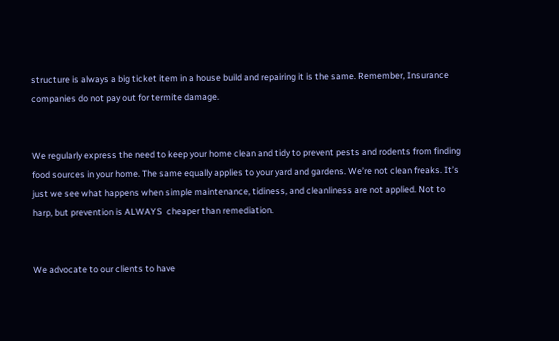structure is always a big ticket item in a house build and repairing it is the same. Remember, Insurance companies do not pay out for termite damage.


We regularly express the need to keep your home clean and tidy to prevent pests and rodents from finding food sources in your home. The same equally applies to your yard and gardens. We’re not clean freaks. It’s just we see what happens when simple maintenance, tidiness, and cleanliness are not applied. Not to harp, but prevention is ALWAYS  cheaper than remediation.


We advocate to our clients to have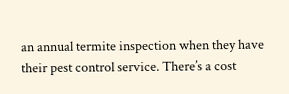an annual termite inspection when they have their pest control service. There’s a cost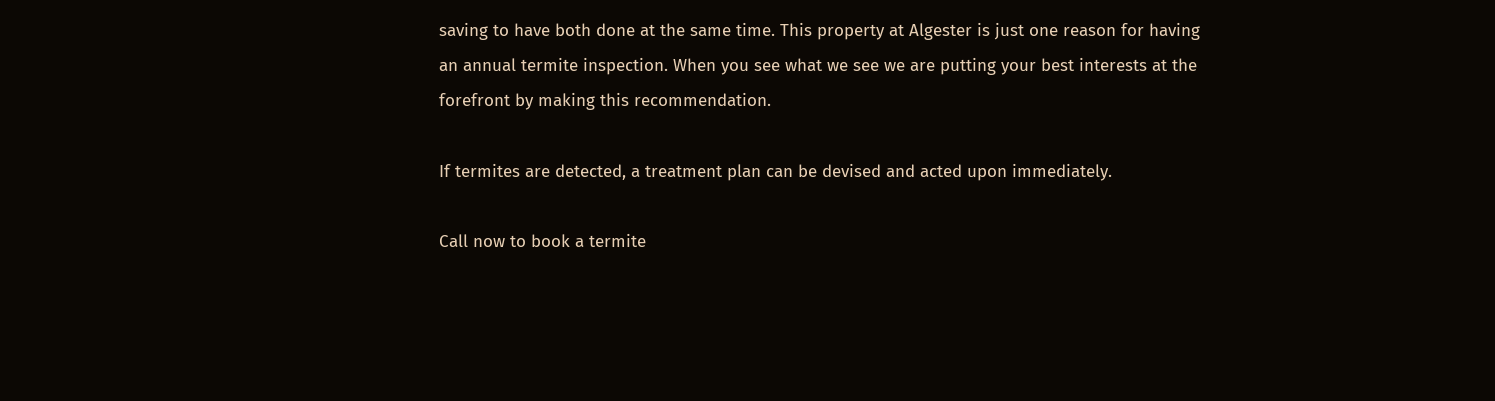saving to have both done at the same time. This property at Algester is just one reason for having an annual termite inspection. When you see what we see we are putting your best interests at the forefront by making this recommendation.

If termites are detected, a treatment plan can be devised and acted upon immediately.

Call now to book a termite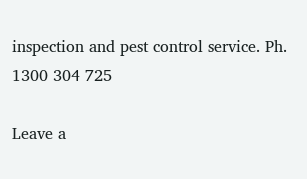inspection and pest control service. Ph. 1300 304 725

Leave a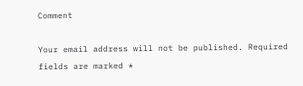Comment

Your email address will not be published. Required fields are marked *